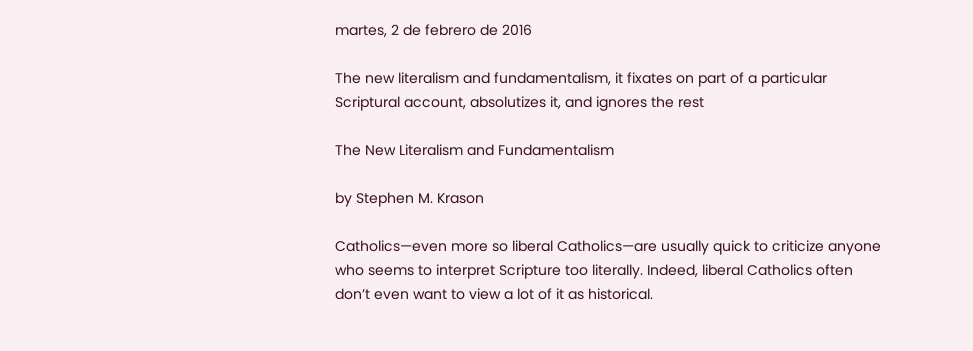martes, 2 de febrero de 2016

The new literalism and fundamentalism, it fixates on part of a particular Scriptural account, absolutizes it, and ignores the rest

The New Literalism and Fundamentalism

by Stephen M. Krason

Catholics—even more so liberal Catholics—are usually quick to criticize anyone who seems to interpret Scripture too literally. Indeed, liberal Catholics often don’t even want to view a lot of it as historical.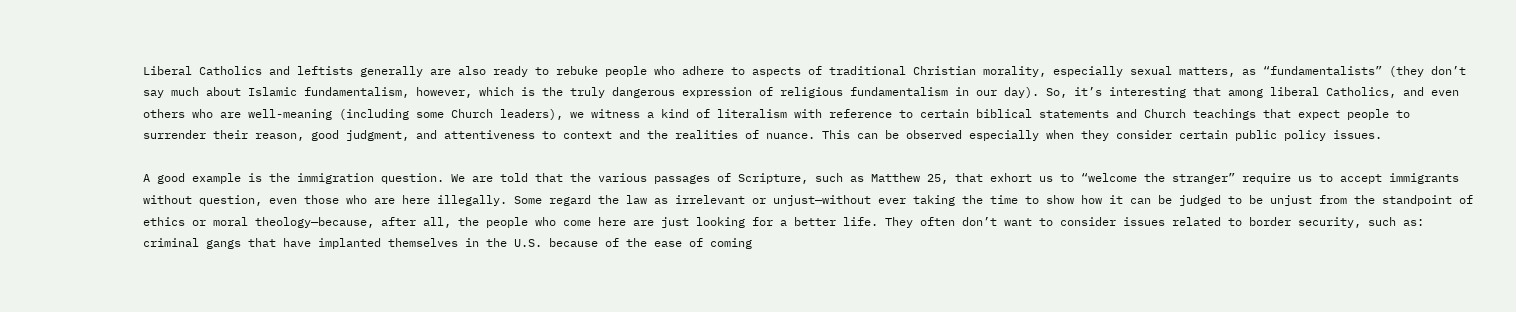Liberal Catholics and leftists generally are also ready to rebuke people who adhere to aspects of traditional Christian morality, especially sexual matters, as “fundamentalists” (they don’t say much about Islamic fundamentalism, however, which is the truly dangerous expression of religious fundamentalism in our day). So, it’s interesting that among liberal Catholics, and even others who are well-meaning (including some Church leaders), we witness a kind of literalism with reference to certain biblical statements and Church teachings that expect people to surrender their reason, good judgment, and attentiveness to context and the realities of nuance. This can be observed especially when they consider certain public policy issues.

A good example is the immigration question. We are told that the various passages of Scripture, such as Matthew 25, that exhort us to “welcome the stranger” require us to accept immigrants without question, even those who are here illegally. Some regard the law as irrelevant or unjust—without ever taking the time to show how it can be judged to be unjust from the standpoint of ethics or moral theology—because, after all, the people who come here are just looking for a better life. They often don’t want to consider issues related to border security, such as: criminal gangs that have implanted themselves in the U.S. because of the ease of coming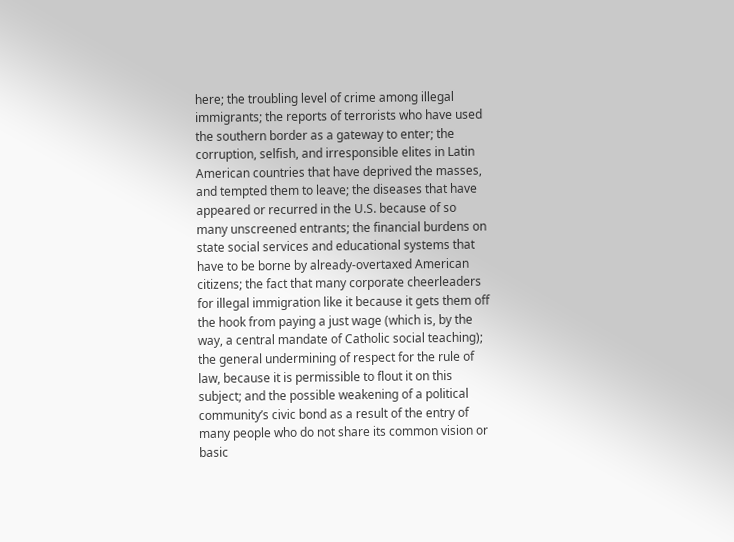here; the troubling level of crime among illegal immigrants; the reports of terrorists who have used the southern border as a gateway to enter; the corruption, selfish, and irresponsible elites in Latin American countries that have deprived the masses, and tempted them to leave; the diseases that have appeared or recurred in the U.S. because of so many unscreened entrants; the financial burdens on state social services and educational systems that have to be borne by already-overtaxed American citizens; the fact that many corporate cheerleaders for illegal immigration like it because it gets them off the hook from paying a just wage (which is, by the way, a central mandate of Catholic social teaching); the general undermining of respect for the rule of law, because it is permissible to flout it on this subject; and the possible weakening of a political community’s civic bond as a result of the entry of many people who do not share its common vision or basic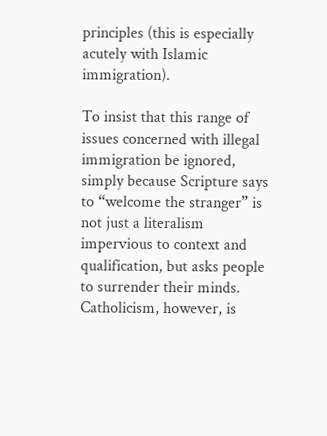principles (this is especially acutely with Islamic immigration).

To insist that this range of issues concerned with illegal immigration be ignored, simply because Scripture says to “welcome the stranger” is not just a literalism impervious to context and qualification, but asks people to surrender their minds. Catholicism, however, is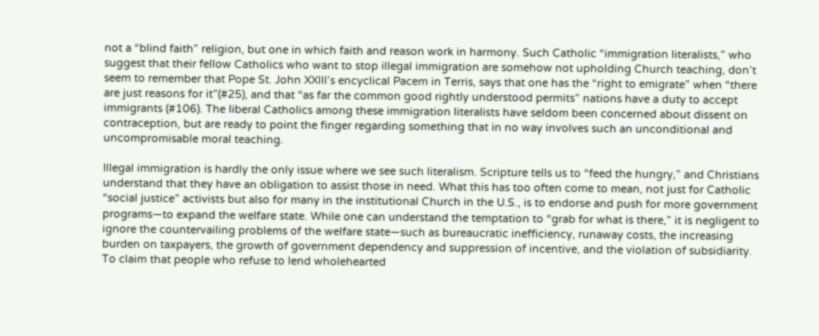not a “blind faith” religion, but one in which faith and reason work in harmony. Such Catholic “immigration literalists,” who suggest that their fellow Catholics who want to stop illegal immigration are somehow not upholding Church teaching, don’t seem to remember that Pope St. John XXIII’s encyclical Pacem in Terris, says that one has the “right to emigrate” when “there are just reasons for it”(#25), and that “as far the common good rightly understood permits” nations have a duty to accept immigrants (#106). The liberal Catholics among these immigration literalists have seldom been concerned about dissent on contraception, but are ready to point the finger regarding something that in no way involves such an unconditional and uncompromisable moral teaching.

Illegal immigration is hardly the only issue where we see such literalism. Scripture tells us to “feed the hungry,” and Christians understand that they have an obligation to assist those in need. What this has too often come to mean, not just for Catholic “social justice” activists but also for many in the institutional Church in the U.S., is to endorse and push for more government programs—to expand the welfare state. While one can understand the temptation to “grab for what is there,” it is negligent to ignore the countervailing problems of the welfare state—such as bureaucratic inefficiency, runaway costs, the increasing burden on taxpayers, the growth of government dependency and suppression of incentive, and the violation of subsidiarity. To claim that people who refuse to lend wholehearted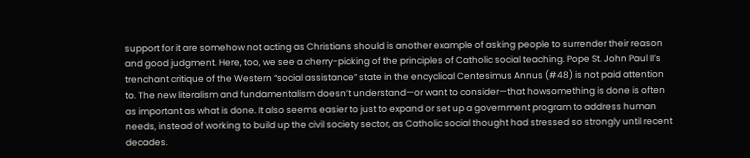support for it are somehow not acting as Christians should is another example of asking people to surrender their reason and good judgment. Here, too, we see a cherry-picking of the principles of Catholic social teaching. Pope St. John Paul II’s trenchant critique of the Western “social assistance” state in the encyclical Centesimus Annus (#48) is not paid attention to. The new literalism and fundamentalism doesn’t understand—or want to consider—that howsomething is done is often as important as what is done. It also seems easier to just to expand or set up a government program to address human needs, instead of working to build up the civil society sector, as Catholic social thought had stressed so strongly until recent decades.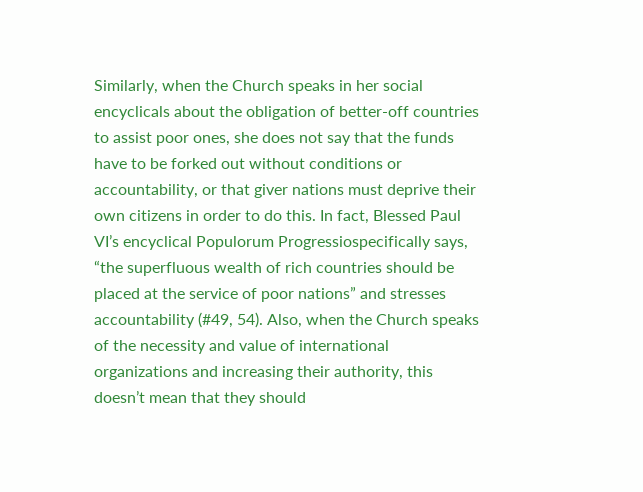Similarly, when the Church speaks in her social encyclicals about the obligation of better-off countries to assist poor ones, she does not say that the funds have to be forked out without conditions or accountability, or that giver nations must deprive their own citizens in order to do this. In fact, Blessed Paul VI’s encyclical Populorum Progressiospecifically says, “the superfluous wealth of rich countries should be placed at the service of poor nations” and stresses accountability (#49, 54). Also, when the Church speaks of the necessity and value of international organizations and increasing their authority, this doesn’t mean that they should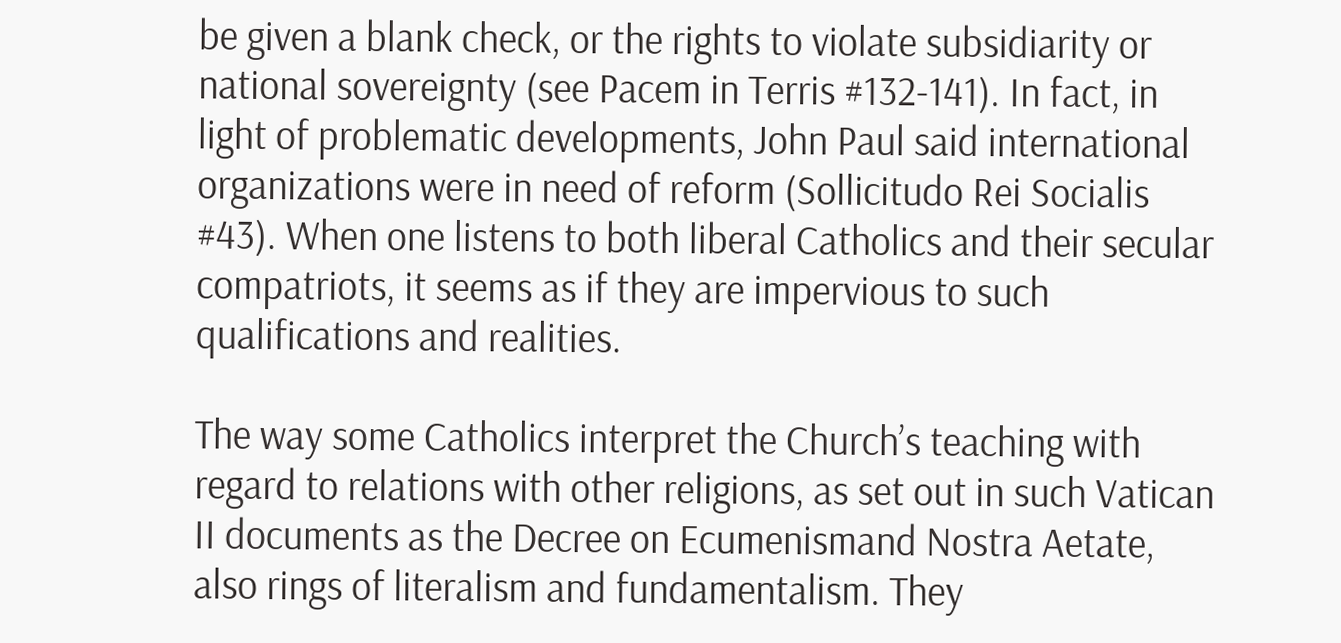be given a blank check, or the rights to violate subsidiarity or national sovereignty (see Pacem in Terris #132-141). In fact, in light of problematic developments, John Paul said international organizations were in need of reform (Sollicitudo Rei Socialis #43). When one listens to both liberal Catholics and their secular compatriots, it seems as if they are impervious to such qualifications and realities.

The way some Catholics interpret the Church’s teaching with regard to relations with other religions, as set out in such Vatican II documents as the Decree on Ecumenismand Nostra Aetate, also rings of literalism and fundamentalism. They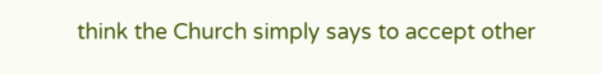think the Church simply says to accept other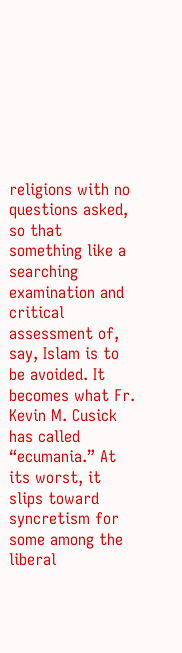religions with no questions asked, so that something like a searching examination and critical assessment of, say, Islam is to be avoided. It becomes what Fr. Kevin M. Cusick has called “ecumania.” At its worst, it slips toward syncretism for some among the liberal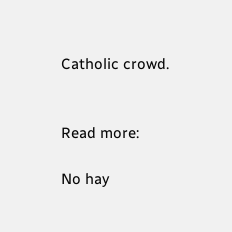Catholic crowd.


Read more:

No hay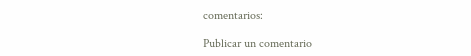comentarios:

Publicar un comentario